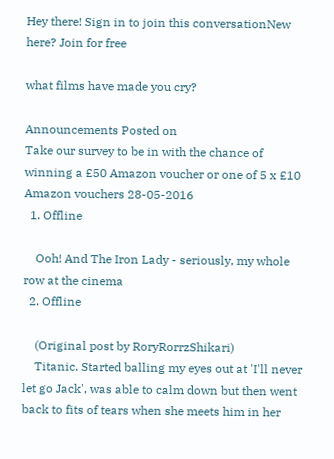Hey there! Sign in to join this conversationNew here? Join for free

what films have made you cry?

Announcements Posted on
Take our survey to be in with the chance of winning a £50 Amazon voucher or one of 5 x £10 Amazon vouchers 28-05-2016
  1. Offline

    Ooh! And The Iron Lady - seriously, my whole row at the cinema
  2. Offline

    (Original post by RoryRorrzShikari)
    Titanic. Started balling my eyes out at 'I'll never let go Jack', was able to calm down but then went back to fits of tears when she meets him in her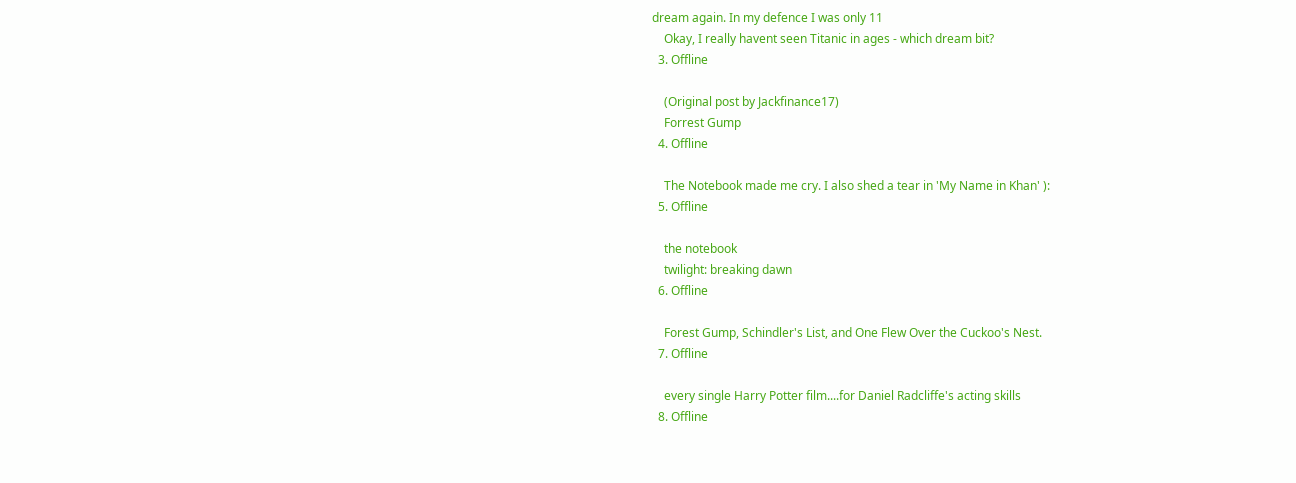dream again. In my defence I was only 11
    Okay, I really havent seen Titanic in ages - which dream bit?
  3. Offline

    (Original post by Jackfinance17)
    Forrest Gump
  4. Offline

    The Notebook made me cry. I also shed a tear in 'My Name in Khan' ):
  5. Offline

    the notebook
    twilight: breaking dawn
  6. Offline

    Forest Gump, Schindler's List, and One Flew Over the Cuckoo's Nest.
  7. Offline

    every single Harry Potter film....for Daniel Radcliffe's acting skills
  8. Offline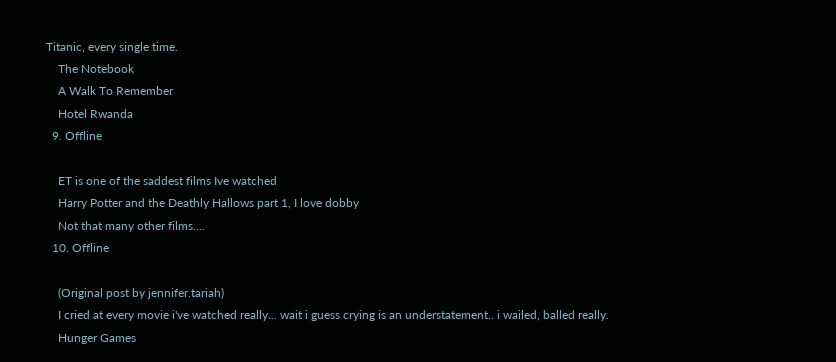Titanic, every single time.
    The Notebook
    A Walk To Remember
    Hotel Rwanda
  9. Offline

    ET is one of the saddest films Ive watched
    Harry Potter and the Deathly Hallows part 1, I love dobby
    Not that many other films....
  10. Offline

    (Original post by jennifer.tariah)
    I cried at every movie i've watched really... wait i guess crying is an understatement.. i wailed, balled really.
    Hunger Games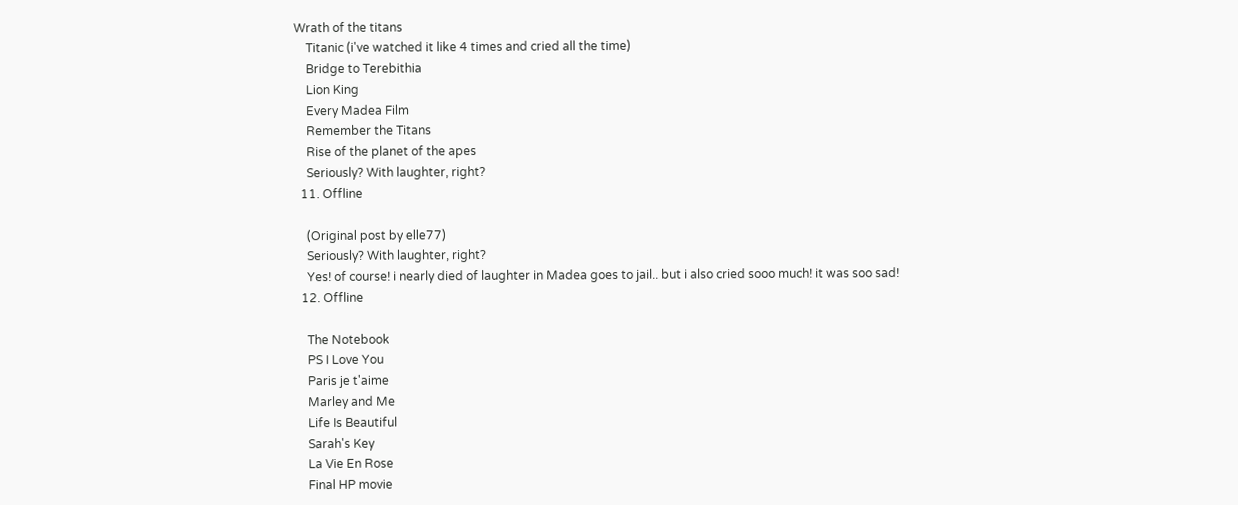Wrath of the titans
    Titanic (i've watched it like 4 times and cried all the time)
    Bridge to Terebithia
    Lion King
    Every Madea Film
    Remember the Titans
    Rise of the planet of the apes
    Seriously? With laughter, right?
  11. Offline

    (Original post by elle77)
    Seriously? With laughter, right?
    Yes! of course! i nearly died of laughter in Madea goes to jail.. but i also cried sooo much! it was soo sad!
  12. Offline

    The Notebook
    PS I Love You
    Paris je t'aime
    Marley and Me
    Life Is Beautiful
    Sarah's Key
    La Vie En Rose
    Final HP movie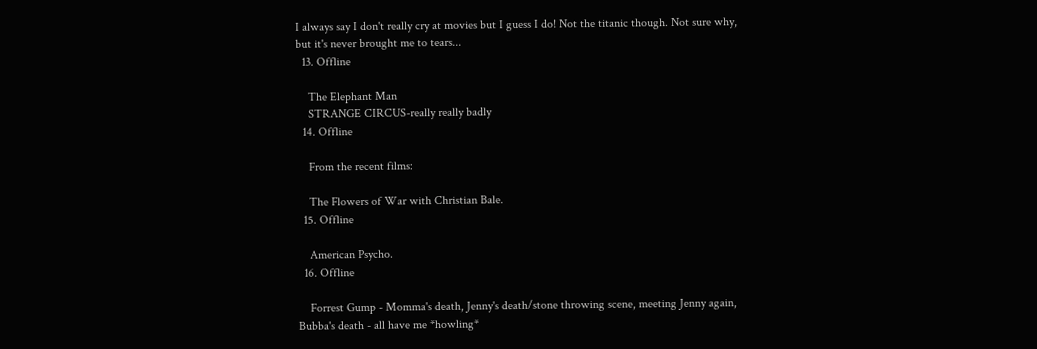I always say I don't really cry at movies but I guess I do! Not the titanic though. Not sure why, but it's never brought me to tears...
  13. Offline

    The Elephant Man
    STRANGE CIRCUS-really really badly
  14. Offline

    From the recent films:

    The Flowers of War with Christian Bale.
  15. Offline

    American Psycho.
  16. Offline

    Forrest Gump - Momma's death, Jenny's death/stone throwing scene, meeting Jenny again, Bubba's death - all have me *howling*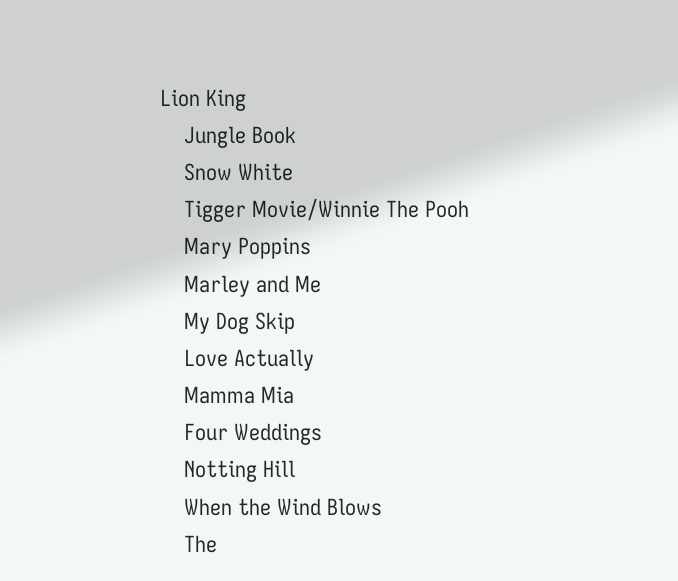Lion King
    Jungle Book
    Snow White
    Tigger Movie/Winnie The Pooh
    Mary Poppins
    Marley and Me
    My Dog Skip
    Love Actually
    Mamma Mia
    Four Weddings
    Notting Hill
    When the Wind Blows
    The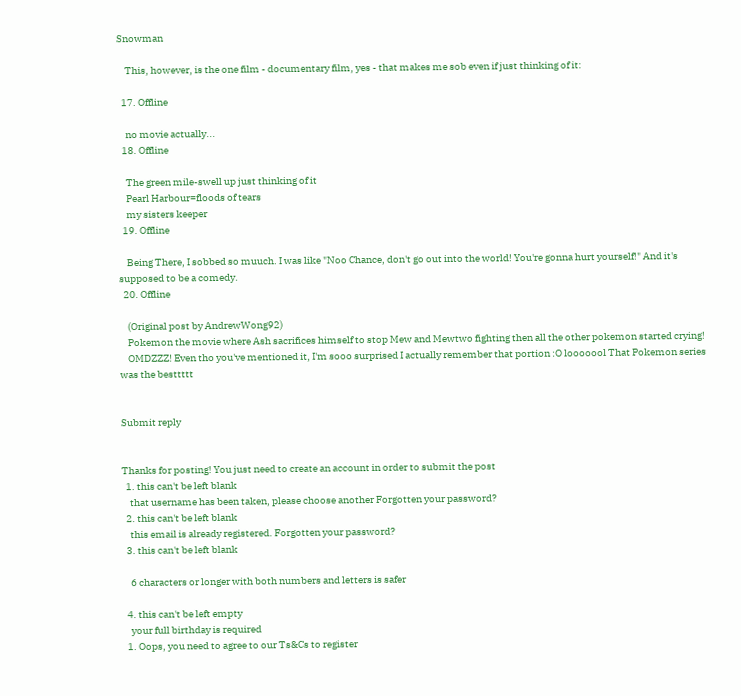Snowman

    This, however, is the one film - documentary film, yes - that makes me sob even if just thinking of it:

  17. Offline

    no movie actually...
  18. Offline

    The green mile-swell up just thinking of it
    Pearl Harbour=floods of tears
    my sisters keeper
  19. Offline

    Being There, I sobbed so muuch. I was like "Noo Chance, don't go out into the world! You're gonna hurt yourself!" And it's supposed to be a comedy.
  20. Offline

    (Original post by AndrewWong92)
    Pokemon the movie where Ash sacrifices himself to stop Mew and Mewtwo fighting then all the other pokemon started crying!
    OMDZZZ! Even tho you've mentioned it, I'm sooo surprised I actually remember that portion :O looooool That Pokemon series was the besttttt


Submit reply


Thanks for posting! You just need to create an account in order to submit the post
  1. this can't be left blank
    that username has been taken, please choose another Forgotten your password?
  2. this can't be left blank
    this email is already registered. Forgotten your password?
  3. this can't be left blank

    6 characters or longer with both numbers and letters is safer

  4. this can't be left empty
    your full birthday is required
  1. Oops, you need to agree to our Ts&Cs to register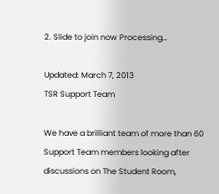2. Slide to join now Processing…

Updated: March 7, 2013
TSR Support Team

We have a brilliant team of more than 60 Support Team members looking after discussions on The Student Room,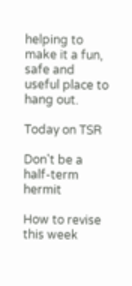helping to make it a fun, safe and useful place to hang out.

Today on TSR

Don't be a half-term hermit

How to revise this week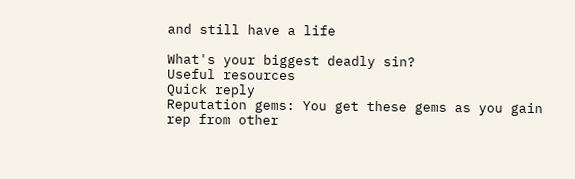and still have a life

What's your biggest deadly sin?
Useful resources
Quick reply
Reputation gems: You get these gems as you gain rep from other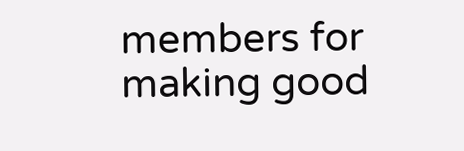members for making good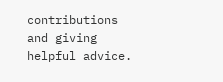contributions and giving helpful advice.